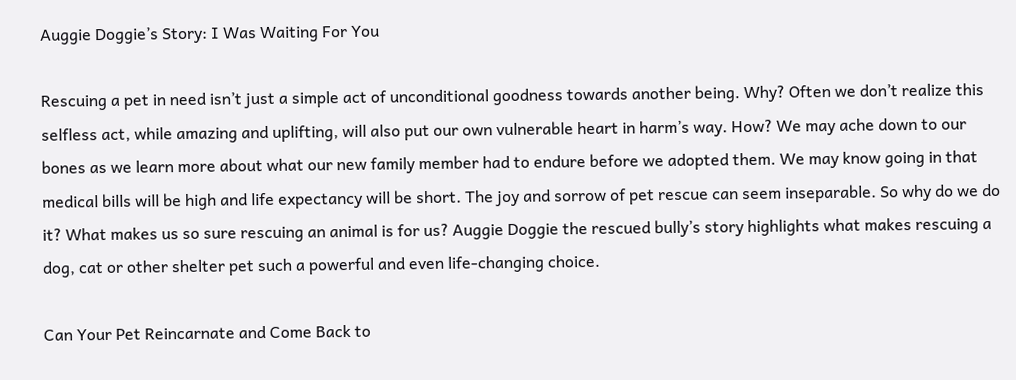Auggie Doggie’s Story: I Was Waiting For You

Rescuing a pet in need isn’t just a simple act of unconditional goodness towards another being. Why? Often we don’t realize this selfless act, while amazing and uplifting, will also put our own vulnerable heart in harm’s way. How? We may ache down to our bones as we learn more about what our new family member had to endure before we adopted them. We may know going in that medical bills will be high and life expectancy will be short. The joy and sorrow of pet rescue can seem inseparable. So why do we do it? What makes us so sure rescuing an animal is for us? Auggie Doggie the rescued bully’s story highlights what makes rescuing a dog, cat or other shelter pet such a powerful and even life-changing choice.

Can Your Pet Reincarnate and Come Back to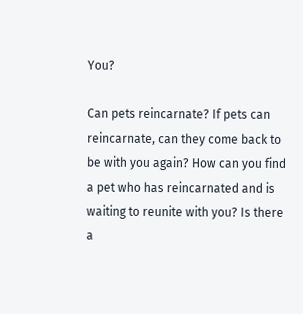You?

Can pets reincarnate? If pets can reincarnate, can they come back to be with you again? How can you find a pet who has reincarnated and is waiting to reunite with you? Is there a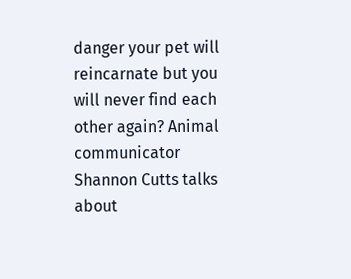danger your pet will reincarnate but you will never find each other again? Animal communicator Shannon Cutts talks about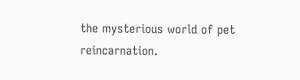the mysterious world of pet reincarnation.